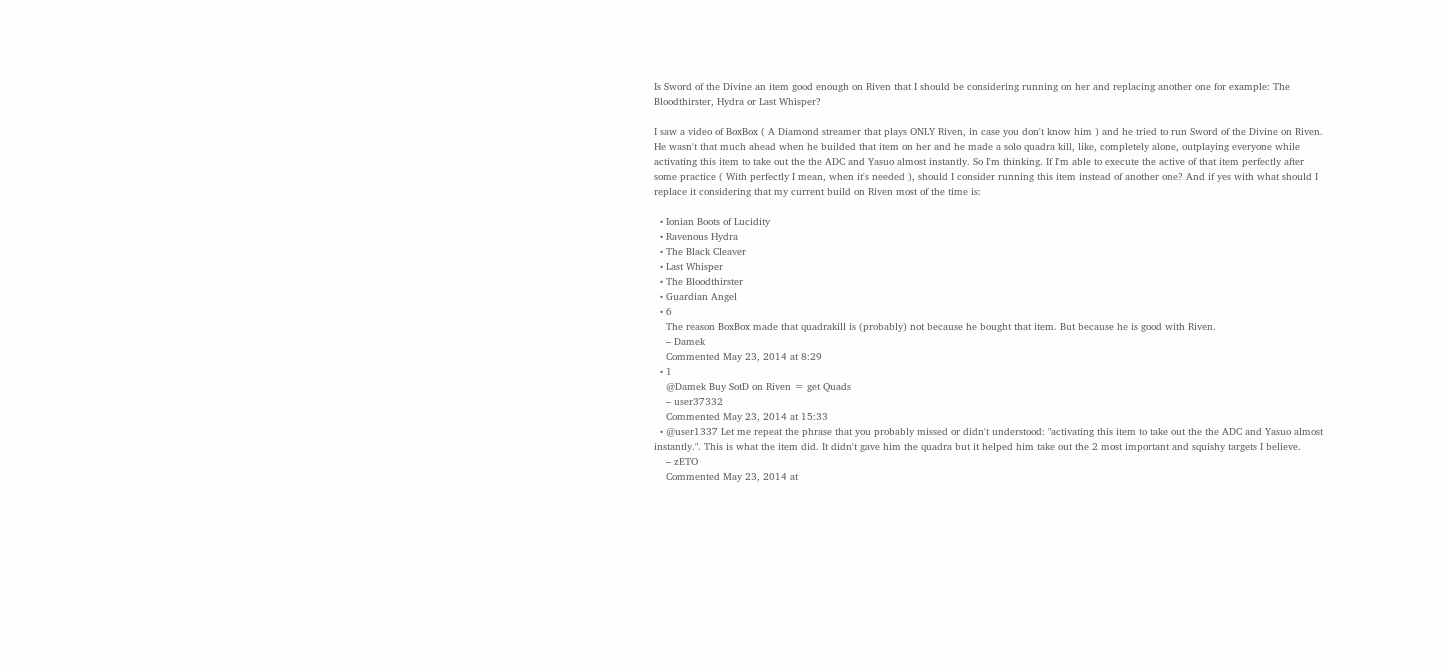Is Sword of the Divine an item good enough on Riven that I should be considering running on her and replacing another one for example: The Bloodthirster, Hydra or Last Whisper?

I saw a video of BoxBox ( A Diamond streamer that plays ONLY Riven, in case you don't know him ) and he tried to run Sword of the Divine on Riven. He wasn't that much ahead when he builded that item on her and he made a solo quadra kill, like, completely alone, outplaying everyone while activating this item to take out the the ADC and Yasuo almost instantly. So I'm thinking. If I'm able to execute the active of that item perfectly after some practice ( With perfectly I mean, when it's needed ), should I consider running this item instead of another one? And if yes with what should I replace it considering that my current build on Riven most of the time is:

  • Ionian Boots of Lucidity
  • Ravenous Hydra
  • The Black Cleaver
  • Last Whisper
  • The Bloodthirster
  • Guardian Angel
  • 6
    The reason BoxBox made that quadrakill is (probably) not because he bought that item. But because he is good with Riven.
    – Damek
    Commented May 23, 2014 at 8:29
  • 1
    @Damek Buy SotD on Riven = get Quads
    – user37332
    Commented May 23, 2014 at 15:33
  • @user1337 Let me repeat the phrase that you probably missed or didn't understood: "activating this item to take out the the ADC and Yasuo almost instantly.". This is what the item did. It didn't gave him the quadra but it helped him take out the 2 most important and squishy targets I believe.
    – zETO
    Commented May 23, 2014 at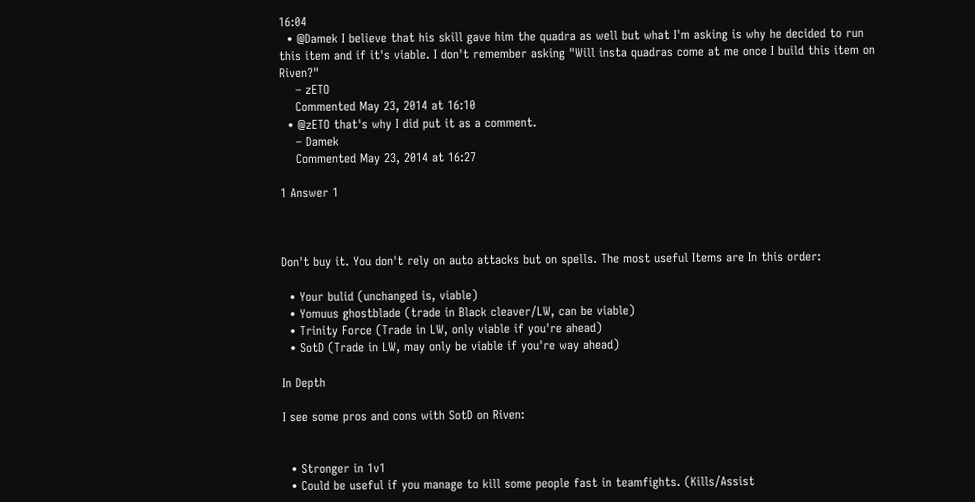16:04
  • @Damek I believe that his skill gave him the quadra as well but what I'm asking is why he decided to run this item and if it's viable. I don't remember asking "Will insta quadras come at me once I build this item on Riven?"
    – zETO
    Commented May 23, 2014 at 16:10
  • @zETO that's why I did put it as a comment.
    – Damek
    Commented May 23, 2014 at 16:27

1 Answer 1



Don't buy it. You don't rely on auto attacks but on spells. The most useful Items are In this order:

  • Your bulid (unchanged is, viable)
  • Yomuus ghostblade (trade in Black cleaver/LW, can be viable)
  • Trinity Force (Trade in LW, only viable if you're ahead)
  • SotD (Trade in LW, may only be viable if you're way ahead)

In Depth

I see some pros and cons with SotD on Riven:


  • Stronger in 1v1
  • Could be useful if you manage to kill some people fast in teamfights. (Kills/Assist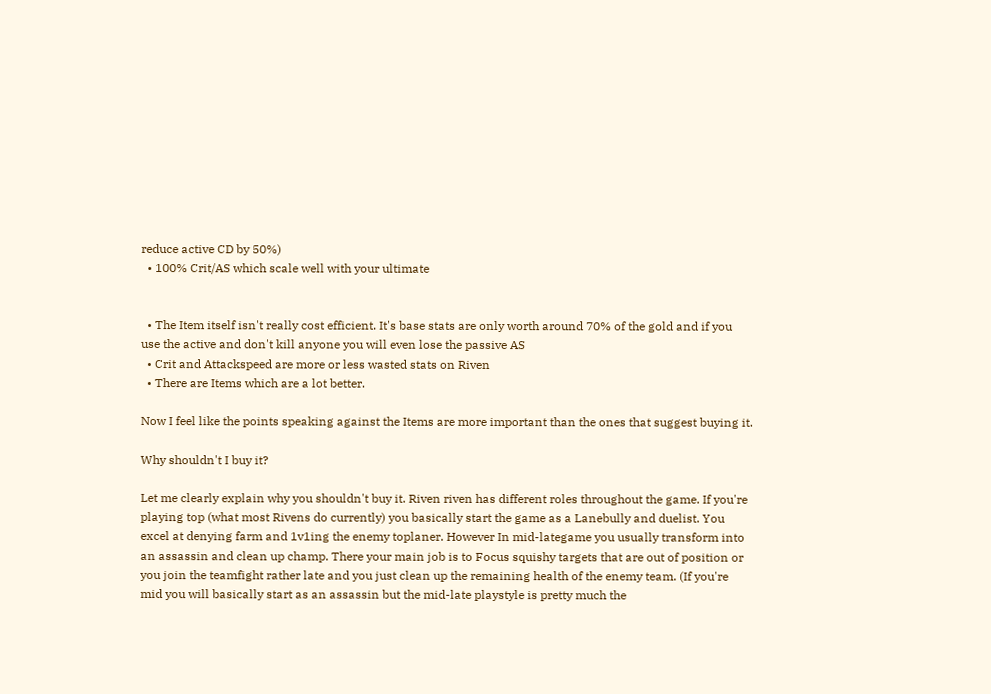reduce active CD by 50%)
  • 100% Crit/AS which scale well with your ultimate


  • The Item itself isn't really cost efficient. It's base stats are only worth around 70% of the gold and if you use the active and don't kill anyone you will even lose the passive AS
  • Crit and Attackspeed are more or less wasted stats on Riven
  • There are Items which are a lot better.

Now I feel like the points speaking against the Items are more important than the ones that suggest buying it.

Why shouldn't I buy it?

Let me clearly explain why you shouldn't buy it. Riven riven has different roles throughout the game. If you're playing top (what most Rivens do currently) you basically start the game as a Lanebully and duelist. You excel at denying farm and 1v1ing the enemy toplaner. However In mid-lategame you usually transform into an assassin and clean up champ. There your main job is to Focus squishy targets that are out of position or you join the teamfight rather late and you just clean up the remaining health of the enemy team. (If you're mid you will basically start as an assassin but the mid-late playstyle is pretty much the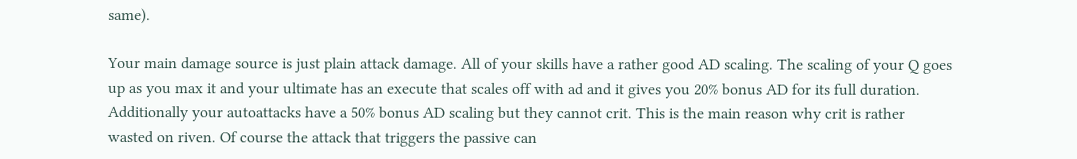same).

Your main damage source is just plain attack damage. All of your skills have a rather good AD scaling. The scaling of your Q goes up as you max it and your ultimate has an execute that scales off with ad and it gives you 20% bonus AD for its full duration. Additionally your autoattacks have a 50% bonus AD scaling but they cannot crit. This is the main reason why crit is rather wasted on riven. Of course the attack that triggers the passive can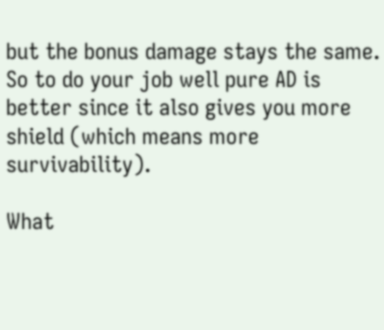but the bonus damage stays the same. So to do your job well pure AD is better since it also gives you more shield (which means more survivability).

What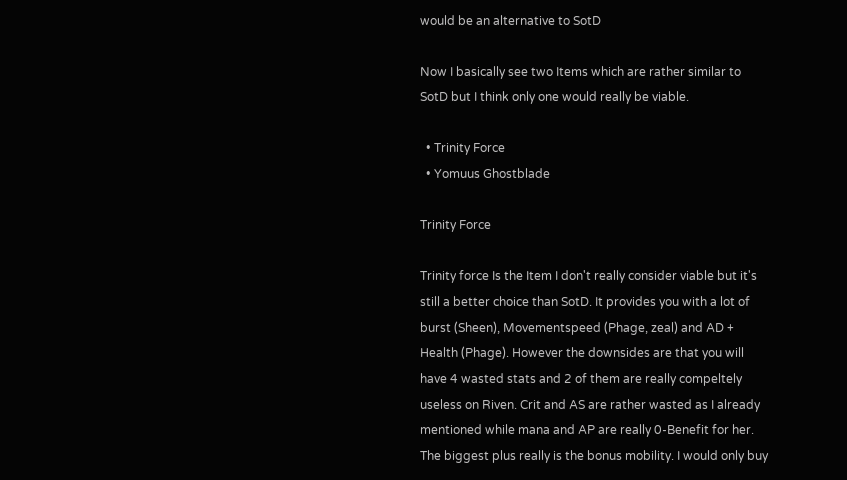would be an alternative to SotD

Now I basically see two Items which are rather similar to SotD but I think only one would really be viable.

  • Trinity Force
  • Yomuus Ghostblade

Trinity Force

Trinity force Is the Item I don't really consider viable but it's still a better choice than SotD. It provides you with a lot of burst (Sheen), Movementspeed (Phage, zeal) and AD + Health (Phage). However the downsides are that you will have 4 wasted stats and 2 of them are really compeltely useless on Riven. Crit and AS are rather wasted as I already mentioned while mana and AP are really 0-Benefit for her. The biggest plus really is the bonus mobility. I would only buy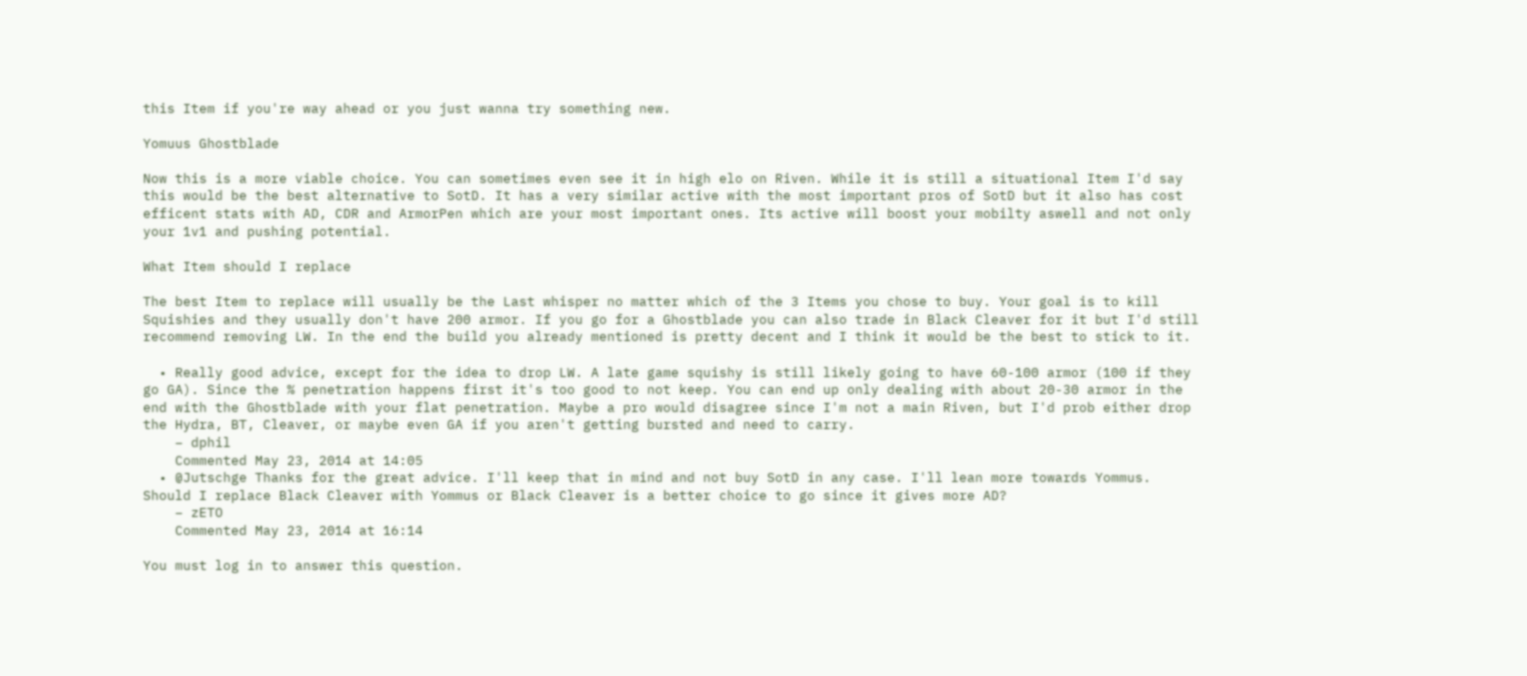this Item if you're way ahead or you just wanna try something new.

Yomuus Ghostblade

Now this is a more viable choice. You can sometimes even see it in high elo on Riven. While it is still a situational Item I'd say this would be the best alternative to SotD. It has a very similar active with the most important pros of SotD but it also has cost efficent stats with AD, CDR and ArmorPen which are your most important ones. Its active will boost your mobilty aswell and not only your 1v1 and pushing potential.

What Item should I replace

The best Item to replace will usually be the Last whisper no matter which of the 3 Items you chose to buy. Your goal is to kill Squishies and they usually don't have 200 armor. If you go for a Ghostblade you can also trade in Black Cleaver for it but I'd still recommend removing LW. In the end the build you already mentioned is pretty decent and I think it would be the best to stick to it.

  • Really good advice, except for the idea to drop LW. A late game squishy is still likely going to have 60-100 armor (100 if they go GA). Since the % penetration happens first it's too good to not keep. You can end up only dealing with about 20-30 armor in the end with the Ghostblade with your flat penetration. Maybe a pro would disagree since I'm not a main Riven, but I'd prob either drop the Hydra, BT, Cleaver, or maybe even GA if you aren't getting bursted and need to carry.
    – dphil
    Commented May 23, 2014 at 14:05
  • @Jutschge Thanks for the great advice. I'll keep that in mind and not buy SotD in any case. I'll lean more towards Yommus. Should I replace Black Cleaver with Yommus or Black Cleaver is a better choice to go since it gives more AD?
    – zETO
    Commented May 23, 2014 at 16:14

You must log in to answer this question.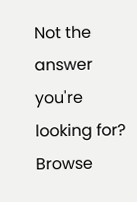Not the answer you're looking for? Browse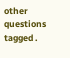other questions tagged .